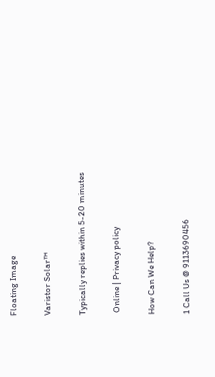Floating Image

Varistor Solar™

Typically replies within 5-20 minutes

 Online | Privacy policy

How Can We Help?

1 Call Us @ 9113690456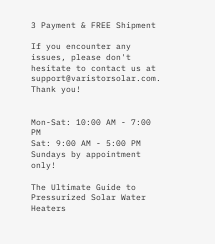3 Payment & FREE Shipment

If you encounter any issues, please don't hesitate to contact us at support@varistorsolar.com. Thank you!


Mon-Sat: 10:00 AM - 7:00 PM
Sat: 9:00 AM - 5:00 PM
Sundays by appointment only!

The Ultimate Guide to Pressurized Solar Water Heaters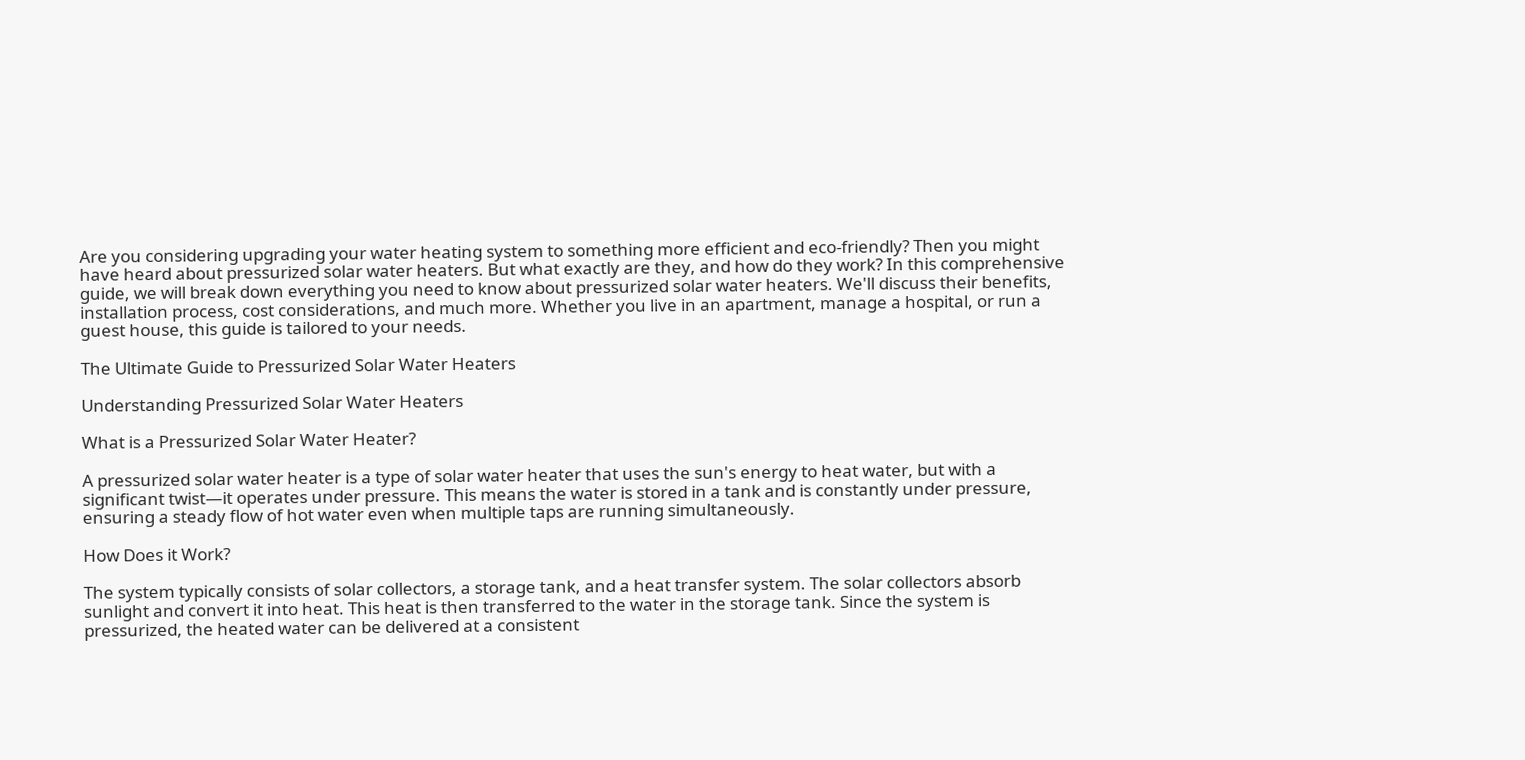Are you considering upgrading your water heating system to something more efficient and eco-friendly? Then you might have heard about pressurized solar water heaters. But what exactly are they, and how do they work? In this comprehensive guide, we will break down everything you need to know about pressurized solar water heaters. We'll discuss their benefits, installation process, cost considerations, and much more. Whether you live in an apartment, manage a hospital, or run a guest house, this guide is tailored to your needs.

The Ultimate Guide to Pressurized Solar Water Heaters

Understanding Pressurized Solar Water Heaters

What is a Pressurized Solar Water Heater?

A pressurized solar water heater is a type of solar water heater that uses the sun's energy to heat water, but with a significant twist—it operates under pressure. This means the water is stored in a tank and is constantly under pressure, ensuring a steady flow of hot water even when multiple taps are running simultaneously.

How Does it Work?

The system typically consists of solar collectors, a storage tank, and a heat transfer system. The solar collectors absorb sunlight and convert it into heat. This heat is then transferred to the water in the storage tank. Since the system is pressurized, the heated water can be delivered at a consistent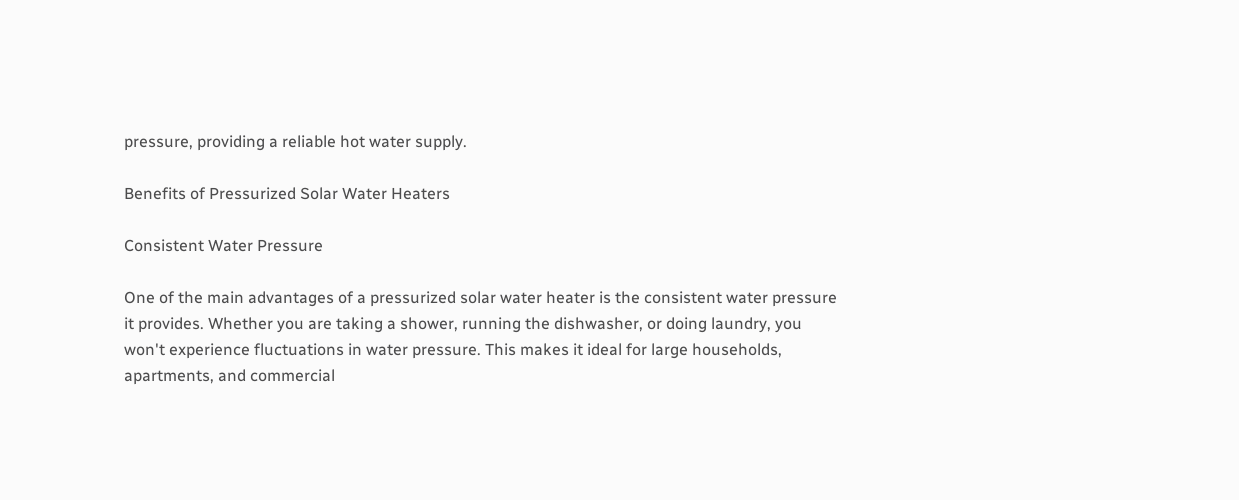pressure, providing a reliable hot water supply.

Benefits of Pressurized Solar Water Heaters

Consistent Water Pressure

One of the main advantages of a pressurized solar water heater is the consistent water pressure it provides. Whether you are taking a shower, running the dishwasher, or doing laundry, you won't experience fluctuations in water pressure. This makes it ideal for large households, apartments, and commercial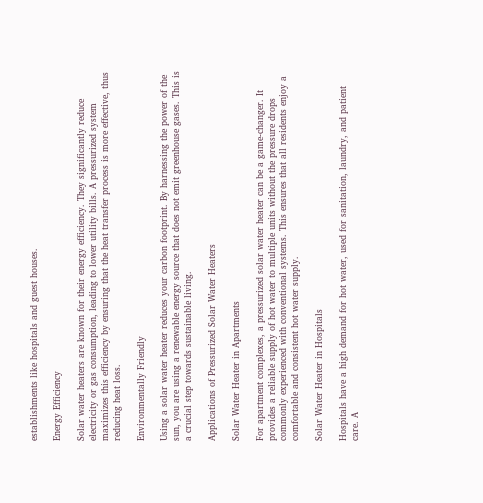establishments like hospitals and guest houses.

Energy Efficiency

Solar water heaters are known for their energy efficiency. They significantly reduce electricity or gas consumption, leading to lower utility bills. A pressurized system maximizes this efficiency by ensuring that the heat transfer process is more effective, thus reducing heat loss.

Environmentally Friendly

Using a solar water heater reduces your carbon footprint. By harnessing the power of the sun, you are using a renewable energy source that does not emit greenhouse gases. This is a crucial step towards sustainable living.

Applications of Pressurized Solar Water Heaters

Solar Water Heater in Apartments

For apartment complexes, a pressurized solar water heater can be a game-changer. It provides a reliable supply of hot water to multiple units without the pressure drops commonly experienced with conventional systems. This ensures that all residents enjoy a comfortable and consistent hot water supply.

Solar Water Heater in Hospitals

Hospitals have a high demand for hot water, used for sanitation, laundry, and patient care. A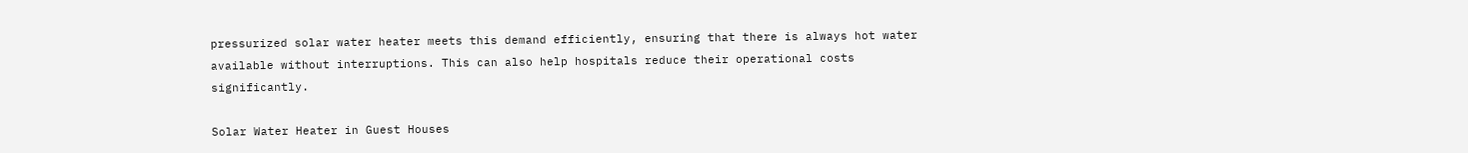pressurized solar water heater meets this demand efficiently, ensuring that there is always hot water available without interruptions. This can also help hospitals reduce their operational costs significantly.

Solar Water Heater in Guest Houses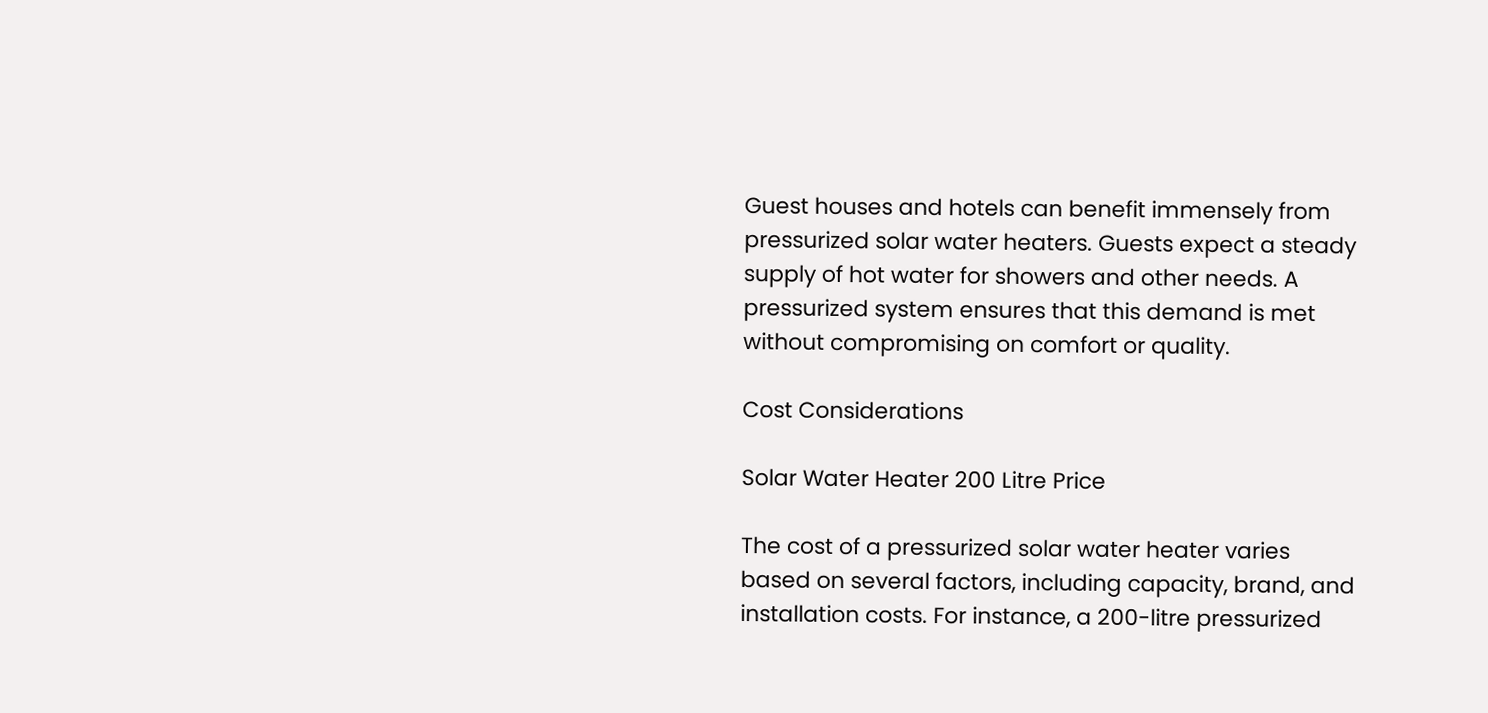Guest houses and hotels can benefit immensely from pressurized solar water heaters. Guests expect a steady supply of hot water for showers and other needs. A pressurized system ensures that this demand is met without compromising on comfort or quality.

Cost Considerations

Solar Water Heater 200 Litre Price

The cost of a pressurized solar water heater varies based on several factors, including capacity, brand, and installation costs. For instance, a 200-litre pressurized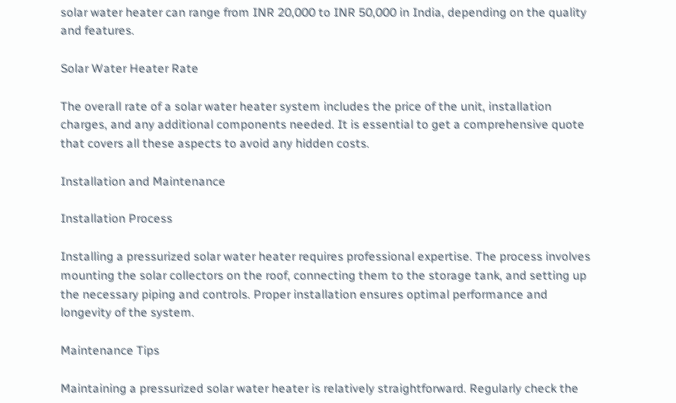solar water heater can range from INR 20,000 to INR 50,000 in India, depending on the quality and features.

Solar Water Heater Rate

The overall rate of a solar water heater system includes the price of the unit, installation charges, and any additional components needed. It is essential to get a comprehensive quote that covers all these aspects to avoid any hidden costs.

Installation and Maintenance

Installation Process

Installing a pressurized solar water heater requires professional expertise. The process involves mounting the solar collectors on the roof, connecting them to the storage tank, and setting up the necessary piping and controls. Proper installation ensures optimal performance and longevity of the system.

Maintenance Tips

Maintaining a pressurized solar water heater is relatively straightforward. Regularly check the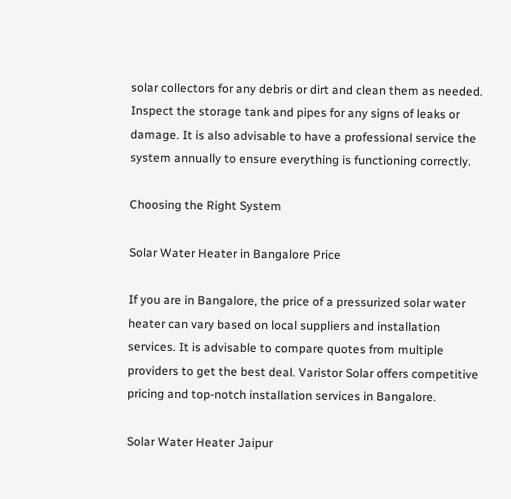solar collectors for any debris or dirt and clean them as needed. Inspect the storage tank and pipes for any signs of leaks or damage. It is also advisable to have a professional service the system annually to ensure everything is functioning correctly.

Choosing the Right System

Solar Water Heater in Bangalore Price

If you are in Bangalore, the price of a pressurized solar water heater can vary based on local suppliers and installation services. It is advisable to compare quotes from multiple providers to get the best deal. Varistor Solar offers competitive pricing and top-notch installation services in Bangalore.

Solar Water Heater Jaipur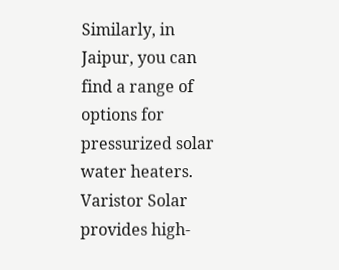Similarly, in Jaipur, you can find a range of options for pressurized solar water heaters. Varistor Solar provides high-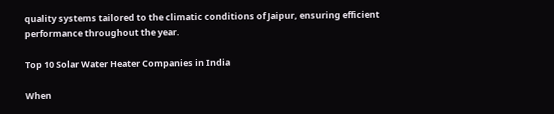quality systems tailored to the climatic conditions of Jaipur, ensuring efficient performance throughout the year.

Top 10 Solar Water Heater Companies in India

When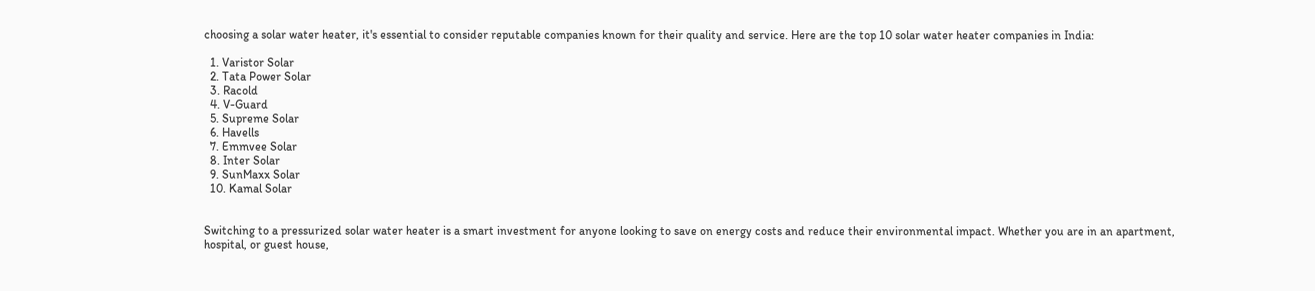choosing a solar water heater, it's essential to consider reputable companies known for their quality and service. Here are the top 10 solar water heater companies in India:

  1. Varistor Solar
  2. Tata Power Solar
  3. Racold
  4. V-Guard
  5. Supreme Solar
  6. Havells
  7. Emmvee Solar
  8. Inter Solar
  9. SunMaxx Solar
  10. Kamal Solar


Switching to a pressurized solar water heater is a smart investment for anyone looking to save on energy costs and reduce their environmental impact. Whether you are in an apartment, hospital, or guest house,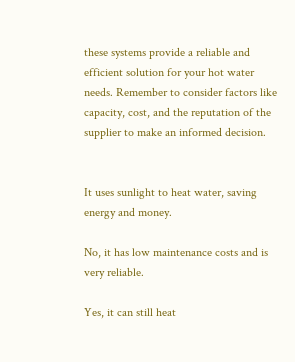these systems provide a reliable and efficient solution for your hot water needs. Remember to consider factors like capacity, cost, and the reputation of the supplier to make an informed decision.


It uses sunlight to heat water, saving energy and money.

No, it has low maintenance costs and is very reliable.

Yes, it can still heat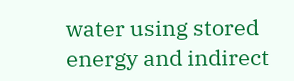water using stored energy and indirect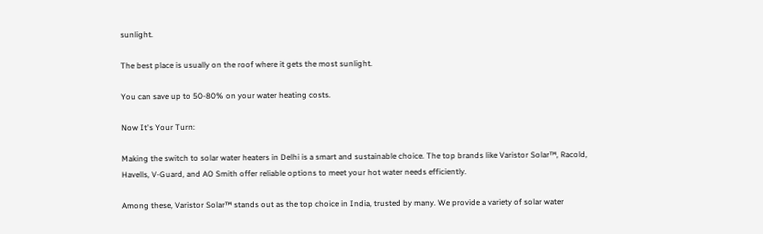sunlight.

The best place is usually on the roof where it gets the most sunlight.

You can save up to 50-80% on your water heating costs.

Now It's Your Turn:

Making the switch to solar water heaters in Delhi is a smart and sustainable choice. The top brands like Varistor Solar™, Racold, Havells, V-Guard, and AO Smith offer reliable options to meet your hot water needs efficiently.

Among these, Varistor Solar™ stands out as the top choice in India, trusted by many. We provide a variety of solar water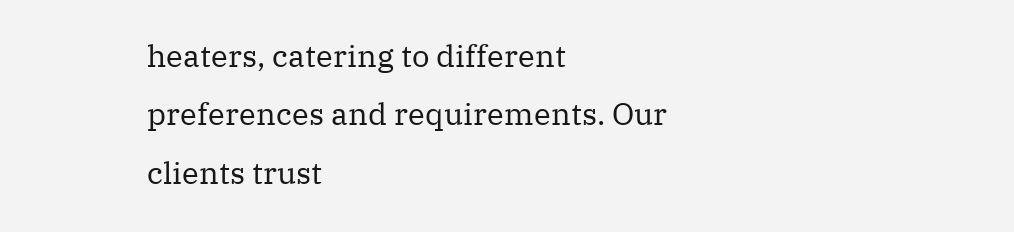heaters, catering to different preferences and requirements. Our clients trust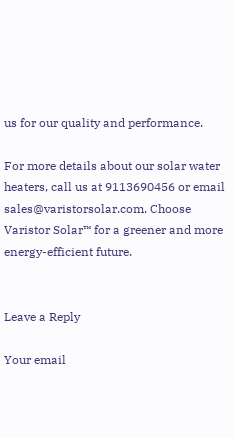us for our quality and performance.

For more details about our solar water heaters, call us at 9113690456 or email sales@varistorsolar.com. Choose Varistor Solar™ for a greener and more energy-efficient future.


Leave a Reply

Your email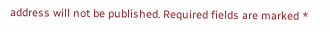address will not be published. Required fields are marked *